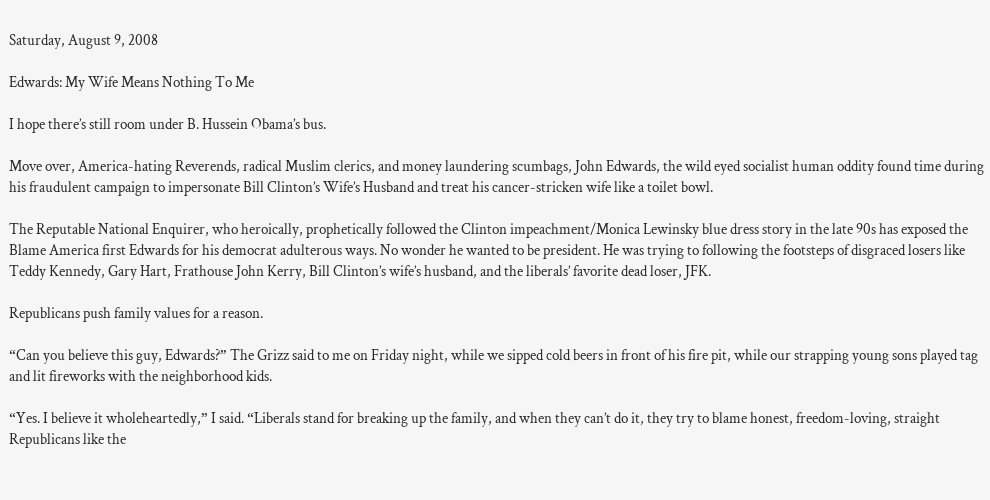Saturday, August 9, 2008

Edwards: My Wife Means Nothing To Me

I hope there’s still room under B. Hussein Obama’s bus.

Move over, America-hating Reverends, radical Muslim clerics, and money laundering scumbags, John Edwards, the wild eyed socialist human oddity found time during his fraudulent campaign to impersonate Bill Clinton’s Wife’s Husband and treat his cancer-stricken wife like a toilet bowl.

The Reputable National Enquirer, who heroically, prophetically followed the Clinton impeachment/Monica Lewinsky blue dress story in the late 90s has exposed the Blame America first Edwards for his democrat adulterous ways. No wonder he wanted to be president. He was trying to following the footsteps of disgraced losers like Teddy Kennedy, Gary Hart, Frathouse John Kerry, Bill Clinton’s wife’s husband, and the liberals’ favorite dead loser, JFK.

Republicans push family values for a reason.

“Can you believe this guy, Edwards?” The Grizz said to me on Friday night, while we sipped cold beers in front of his fire pit, while our strapping young sons played tag and lit fireworks with the neighborhood kids.

“Yes. I believe it wholeheartedly,” I said. “Liberals stand for breaking up the family, and when they can’t do it, they try to blame honest, freedom-loving, straight Republicans like the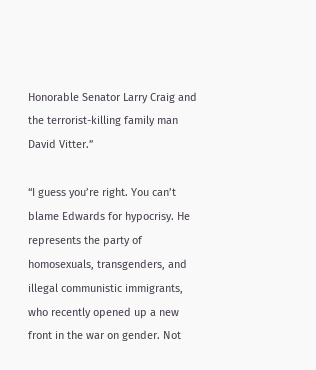Honorable Senator Larry Craig and the terrorist-killing family man David Vitter.”

“I guess you’re right. You can’t blame Edwards for hypocrisy. He represents the party of homosexuals, transgenders, and illegal communistic immigrants, who recently opened up a new front in the war on gender. Not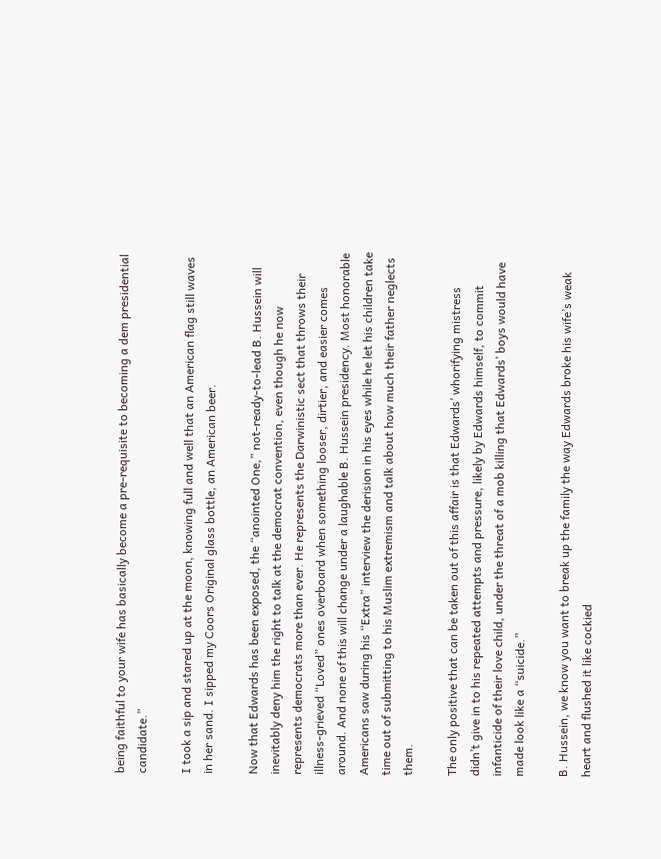being faithful to your wife has basically become a pre-requisite to becoming a dem presidential candidate.”

I took a sip and stared up at the moon, knowing full and well that an American flag still waves in her sand. I sipped my Coors Original glass bottle, an American beer.

Now that Edwards has been exposed, the “anointed One,” not-ready-to-lead B. Hussein will inevitably deny him the right to talk at the democrat convention, even though he now represents democrats more than ever. He represents the Darwinistic sect that throws their illness-grieved “Loved” ones overboard when something looser, dirtier, and easier comes around. And none of this will change under a laughable B. Hussein presidency. Most honorable Americans saw during his “Extra” interview the derision in his eyes while he let his children take time out of submitting to his Muslim extremism and talk about how much their father neglects them.

The only positive that can be taken out of this affair is that Edwards’ whorifying mistress didn’t give in to his repeated attempts and pressure, likely by Edwards himself, to commit infanticide of their love child, under the threat of a mob killing that Edwards’ boys would have made look like a “suicide.”

B. Hussein, we know you want to break up the family the way Edwards broke his wife’s weak heart and flushed it like cockied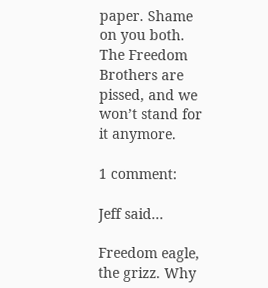paper. Shame on you both. The Freedom Brothers are pissed, and we won’t stand for it anymore.

1 comment:

Jeff said...

Freedom eagle, the grizz. Why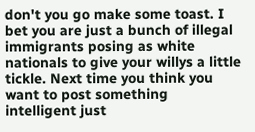don't you go make some toast. I bet you are just a bunch of illegal immigrants posing as white nationals to give your willys a little tickle. Next time you think you want to post something intelligent just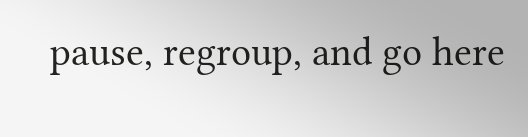pause, regroup, and go here